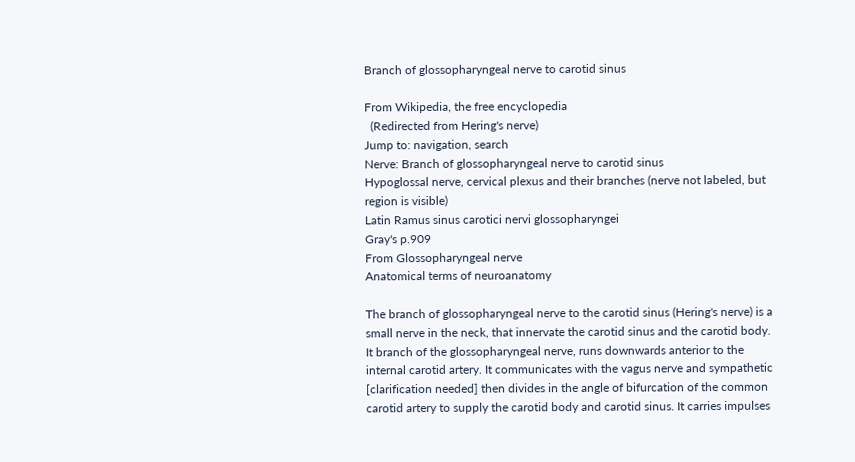Branch of glossopharyngeal nerve to carotid sinus

From Wikipedia, the free encyclopedia
  (Redirected from Hering's nerve)
Jump to: navigation, search
Nerve: Branch of glossopharyngeal nerve to carotid sinus
Hypoglossal nerve, cervical plexus and their branches (nerve not labeled, but region is visible)
Latin Ramus sinus carotici nervi glossopharyngei
Gray's p.909
From Glossopharyngeal nerve
Anatomical terms of neuroanatomy

The branch of glossopharyngeal nerve to the carotid sinus (Hering's nerve) is a small nerve in the neck, that innervate the carotid sinus and the carotid body. It branch of the glossopharyngeal nerve, runs downwards anterior to the internal carotid artery. It communicates with the vagus nerve and sympathetic [clarification needed] then divides in the angle of bifurcation of the common carotid artery to supply the carotid body and carotid sinus. It carries impulses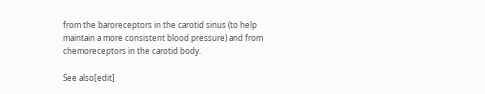from the baroreceptors in the carotid sinus (to help maintain a more consistent blood pressure) and from chemoreceptors in the carotid body.

See also[edit]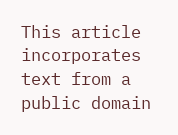This article incorporates text from a public domain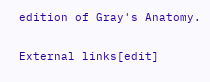edition of Gray's Anatomy.

External links[edit]